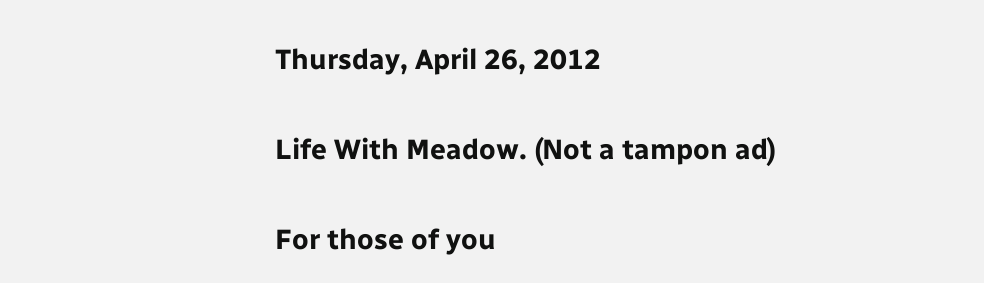Thursday, April 26, 2012

Life With Meadow. (Not a tampon ad)

For those of you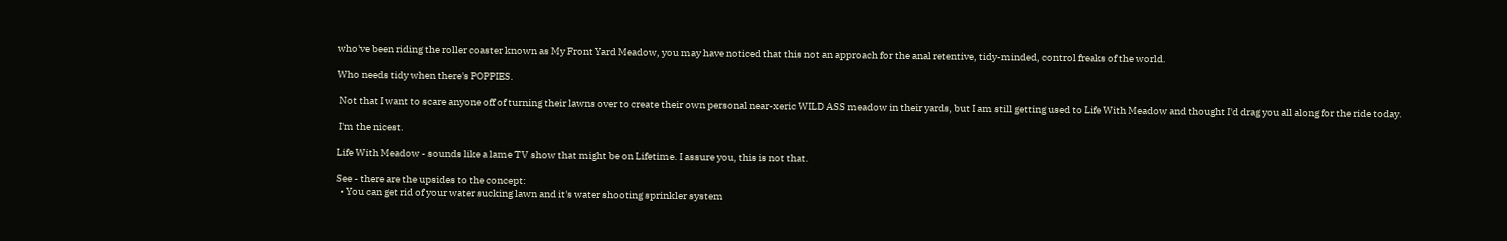who've been riding the roller coaster known as My Front Yard Meadow, you may have noticed that this not an approach for the anal retentive, tidy-minded, control freaks of the world.

Who needs tidy when there's POPPIES.

 Not that I want to scare anyone off of turning their lawns over to create their own personal near-xeric WILD ASS meadow in their yards, but I am still getting used to Life With Meadow and thought I'd drag you all along for the ride today.

 I'm the nicest.

Life With Meadow - sounds like a lame TV show that might be on Lifetime. I assure you, this is not that.

See - there are the upsides to the concept:
  • You can get rid of your water sucking lawn and it's water shooting sprinkler system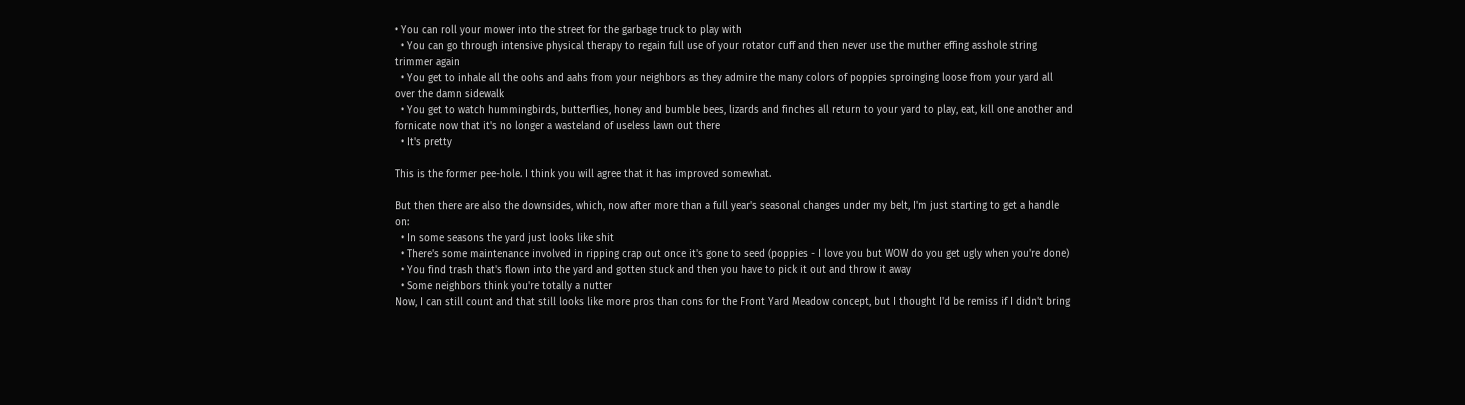• You can roll your mower into the street for the garbage truck to play with
  • You can go through intensive physical therapy to regain full use of your rotator cuff and then never use the muther effing asshole string trimmer again
  • You get to inhale all the oohs and aahs from your neighbors as they admire the many colors of poppies sproinging loose from your yard all over the damn sidewalk
  • You get to watch hummingbirds, butterflies, honey and bumble bees, lizards and finches all return to your yard to play, eat, kill one another and fornicate now that it's no longer a wasteland of useless lawn out there
  • It's pretty

This is the former pee-hole. I think you will agree that it has improved somewhat.

But then there are also the downsides, which, now after more than a full year's seasonal changes under my belt, I'm just starting to get a handle on:
  • In some seasons the yard just looks like shit
  • There's some maintenance involved in ripping crap out once it's gone to seed (poppies - I love you but WOW do you get ugly when you're done)
  • You find trash that's flown into the yard and gotten stuck and then you have to pick it out and throw it away
  • Some neighbors think you're totally a nutter
Now, I can still count and that still looks like more pros than cons for the Front Yard Meadow concept, but I thought I'd be remiss if I didn't bring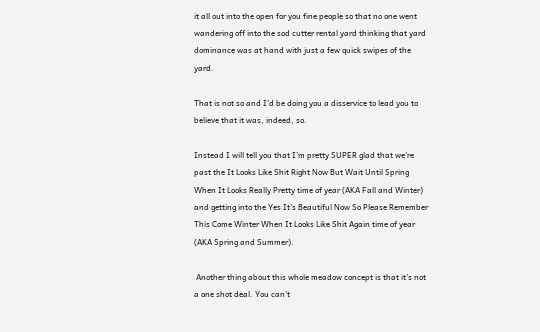it all out into the open for you fine people so that no one went wandering off into the sod cutter rental yard thinking that yard dominance was at hand with just a few quick swipes of the yard.

That is not so and I'd be doing you a disservice to lead you to believe that it was, indeed, so.

Instead I will tell you that I'm pretty SUPER glad that we're past the It Looks Like Shit Right Now But Wait Until Spring When It Looks Really Pretty time of year (AKA Fall and Winter) and getting into the Yes It's Beautiful Now So Please Remember This Come Winter When It Looks Like Shit Again time of year (AKA Spring and Summer).

 Another thing about this whole meadow concept is that it's not a one shot deal. You can't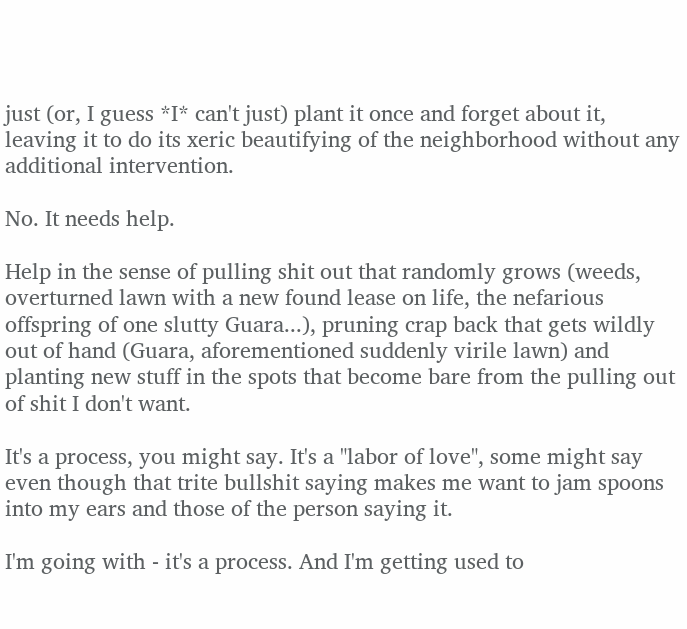just (or, I guess *I* can't just) plant it once and forget about it, leaving it to do its xeric beautifying of the neighborhood without any additional intervention.

No. It needs help.

Help in the sense of pulling shit out that randomly grows (weeds, overturned lawn with a new found lease on life, the nefarious offspring of one slutty Guara...), pruning crap back that gets wildly out of hand (Guara, aforementioned suddenly virile lawn) and planting new stuff in the spots that become bare from the pulling out of shit I don't want.

It's a process, you might say. It's a "labor of love", some might say even though that trite bullshit saying makes me want to jam spoons into my ears and those of the person saying it.

I'm going with - it's a process. And I'm getting used to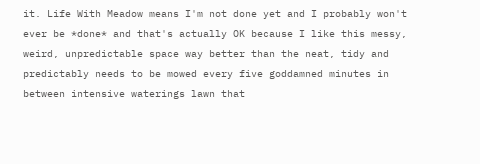it. Life With Meadow means I'm not done yet and I probably won't ever be *done* and that's actually OK because I like this messy, weird, unpredictable space way better than the neat, tidy and predictably needs to be mowed every five goddamned minutes in between intensive waterings lawn that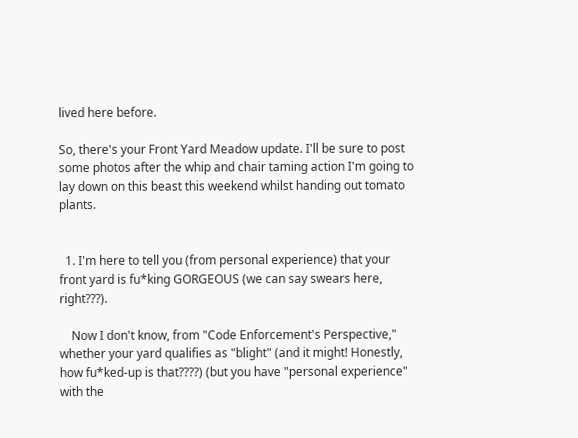lived here before.

So, there's your Front Yard Meadow update. I'll be sure to post some photos after the whip and chair taming action I'm going to lay down on this beast this weekend whilst handing out tomato plants.


  1. I'm here to tell you (from personal experience) that your front yard is fu*king GORGEOUS (we can say swears here, right???).

    Now I don't know, from "Code Enforcement's Perspective," whether your yard qualifies as "blight" (and it might! Honestly, how fu*ked-up is that????) (but you have "personal experience" with the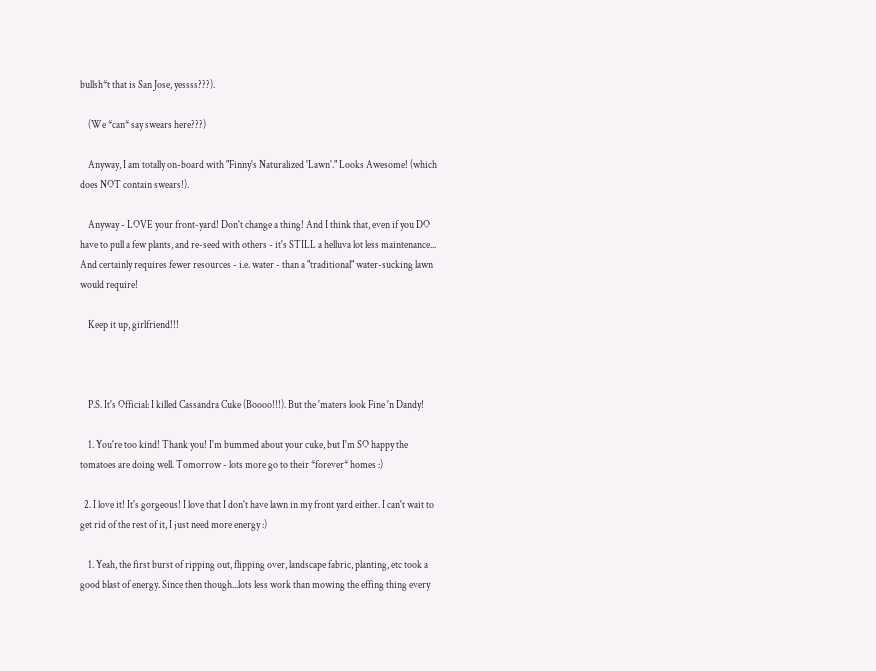bullsh*t that is San Jose, yessss???).

    (We *can* say swears here???)

    Anyway, I am totally on-board with "Finny's Naturalized 'Lawn'." Looks Awesome! (which does NOT contain swears!).

    Anyway - LOVE your front-yard! Don't change a thing! And I think that, even if you DO have to pull a few plants, and re-seed with others - it's STILL a helluva lot less maintenance... And certainly requires fewer resources - i.e. water - than a "traditional" water-sucking lawn would require!

    Keep it up, girlfriend!!!



    P.S. It's Official: I killed Cassandra Cuke (Boooo!!!). But the 'maters look Fine 'n Dandy!

    1. You're too kind! Thank you! I'm bummed about your cuke, but I'm SO happy the tomatoes are doing well. Tomorrow - lots more go to their *forever* homes :)

  2. I love it! It's gorgeous! I love that I don't have lawn in my front yard either. I can't wait to get rid of the rest of it, I just need more energy :)

    1. Yeah, the first burst of ripping out, flipping over, landscape fabric, planting, etc took a good blast of energy. Since then though...lots less work than mowing the effing thing every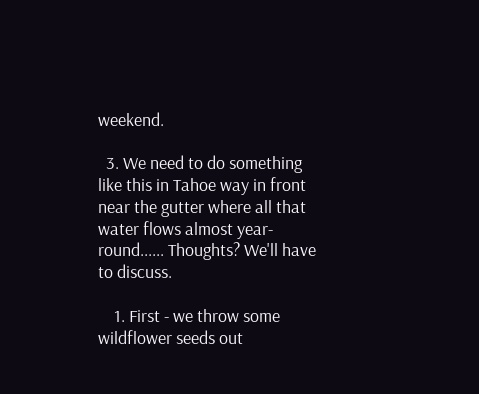weekend.

  3. We need to do something like this in Tahoe way in front near the gutter where all that water flows almost year-round...... Thoughts? We'll have to discuss.

    1. First - we throw some wildflower seeds out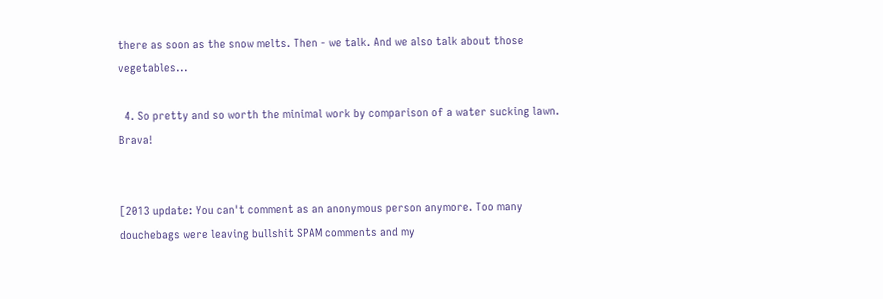there as soon as the snow melts. Then - we talk. And we also talk about those vegetables...

  4. So pretty and so worth the minimal work by comparison of a water sucking lawn. Brava!


[2013 update: You can't comment as an anonymous person anymore. Too many douchebags were leaving bullshit SPAM comments and my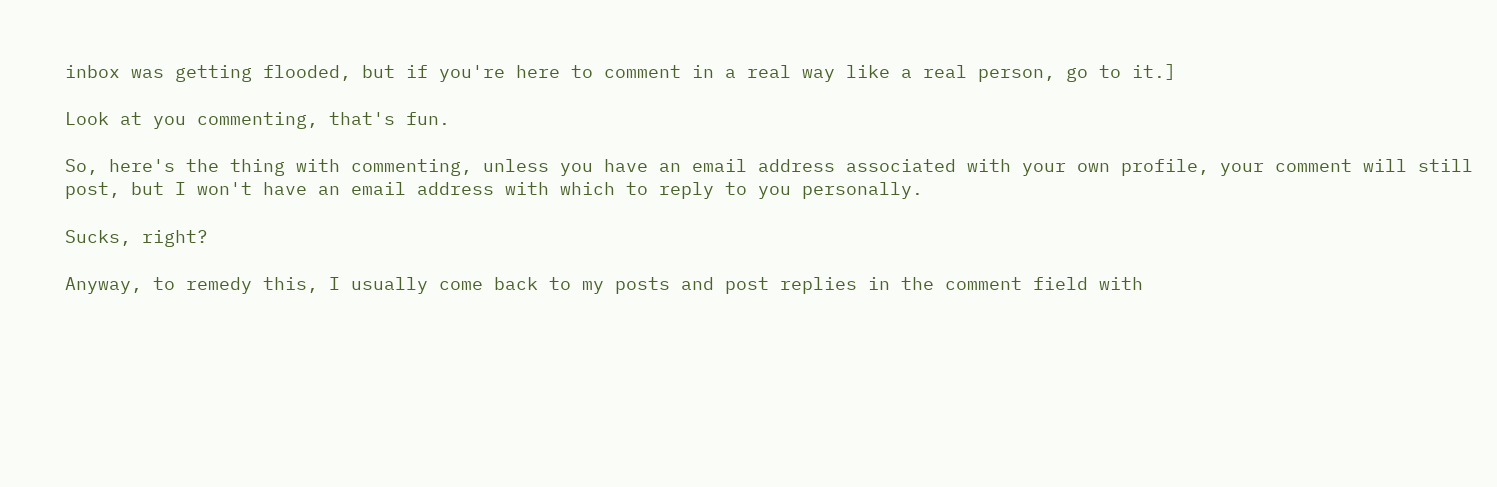inbox was getting flooded, but if you're here to comment in a real way like a real person, go to it.]

Look at you commenting, that's fun.

So, here's the thing with commenting, unless you have an email address associated with your own profile, your comment will still post, but I won't have an email address with which to reply to you personally.

Sucks, right?

Anyway, to remedy this, I usually come back to my posts and post replies in the comment field with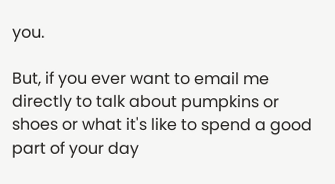you.

But, if you ever want to email me directly to talk about pumpkins or shoes or what it's like to spend a good part of your day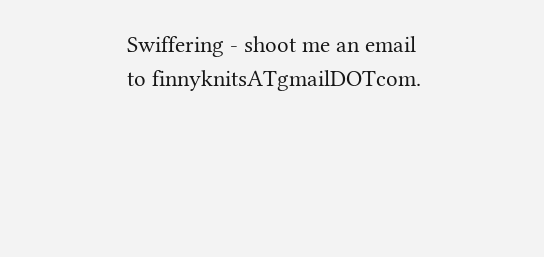Swiffering - shoot me an email to finnyknitsATgmailDOTcom.